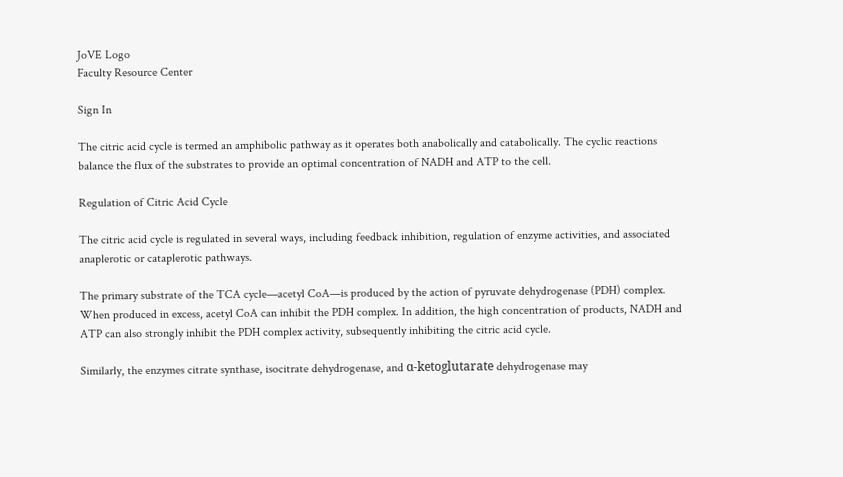JoVE Logo
Faculty Resource Center

Sign In

The citric acid cycle is termed an amphibolic pathway as it operates both anabolically and catabolically. The cyclic reactions balance the flux of the substrates to provide an optimal concentration of NADH and ATP to the cell.

Regulation of Citric Acid Cycle

The citric acid cycle is regulated in several ways, including feedback inhibition, regulation of enzyme activities, and associated anaplerotic or cataplerotic pathways.

The primary substrate of the TCA cycle—acetyl CoA—is produced by the action of pyruvate dehydrogenase (PDH) complex. When produced in excess, acetyl CoA can inhibit the PDH complex. In addition, the high concentration of products, NADH and ATP can also strongly inhibit the PDH complex activity, subsequently inhibiting the citric acid cycle.

Similarly, the enzymes citrate synthase, isocitrate dehydrogenase, and ɑ-ketoglutarate dehydrogenase may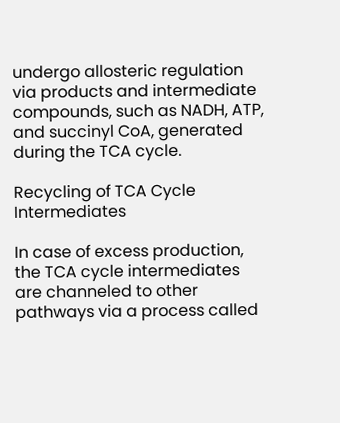undergo allosteric regulation via products and intermediate compounds, such as NADH, ATP, and succinyl CoA, generated during the TCA cycle.

Recycling of TCA Cycle Intermediates

In case of excess production, the TCA cycle intermediates are channeled to other pathways via a process called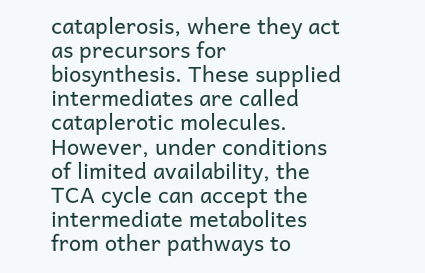cataplerosis, where they act as precursors for biosynthesis. These supplied intermediates are called cataplerotic molecules. However, under conditions of limited availability, the TCA cycle can accept the intermediate metabolites from other pathways to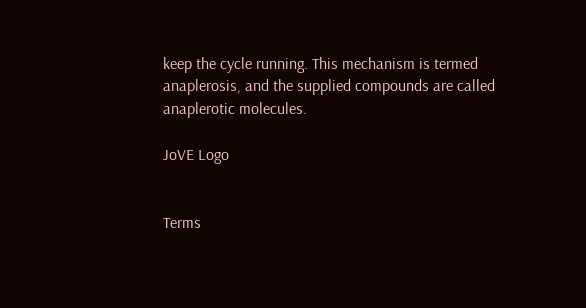keep the cycle running. This mechanism is termed anaplerosis, and the supplied compounds are called anaplerotic molecules.

JoVE Logo


Terms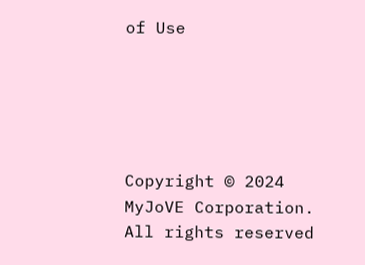of Use





Copyright © 2024 MyJoVE Corporation. All rights reserved